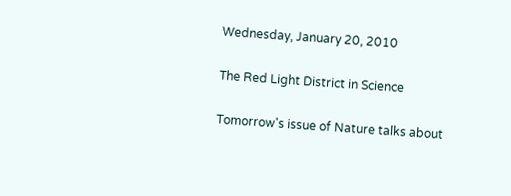Wednesday, January 20, 2010

The Red Light District in Science

Tomorrow's issue of Nature talks about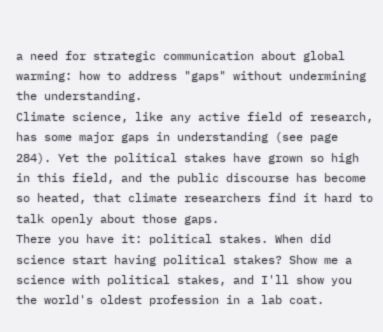a need for strategic communication about global warming: how to address "gaps" without undermining the understanding.
Climate science, like any active field of research, has some major gaps in understanding (see page 284). Yet the political stakes have grown so high in this field, and the public discourse has become so heated, that climate researchers find it hard to talk openly about those gaps.
There you have it: political stakes. When did science start having political stakes? Show me a science with political stakes, and I'll show you the world's oldest profession in a lab coat.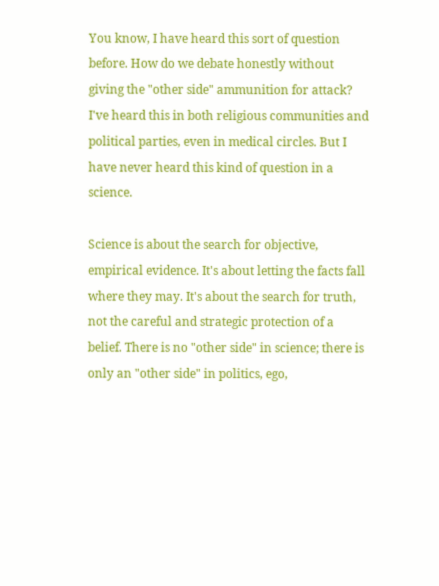You know, I have heard this sort of question before. How do we debate honestly without giving the "other side" ammunition for attack? I've heard this in both religious communities and political parties, even in medical circles. But I have never heard this kind of question in a science.

Science is about the search for objective, empirical evidence. It's about letting the facts fall where they may. It's about the search for truth, not the careful and strategic protection of a belief. There is no "other side" in science; there is only an "other side" in politics, ego,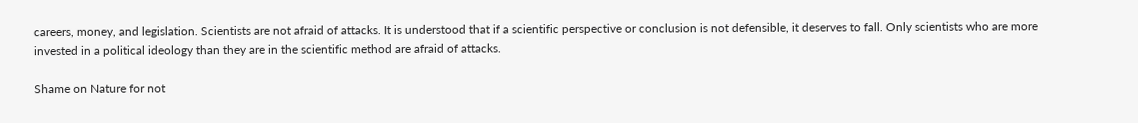careers, money, and legislation. Scientists are not afraid of attacks. It is understood that if a scientific perspective or conclusion is not defensible, it deserves to fall. Only scientists who are more invested in a political ideology than they are in the scientific method are afraid of attacks.

Shame on Nature for not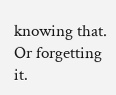knowing that. Or forgetting it.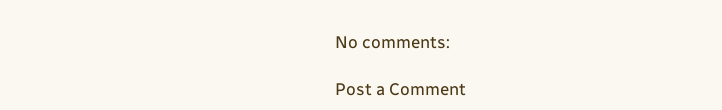No comments:

Post a Comment